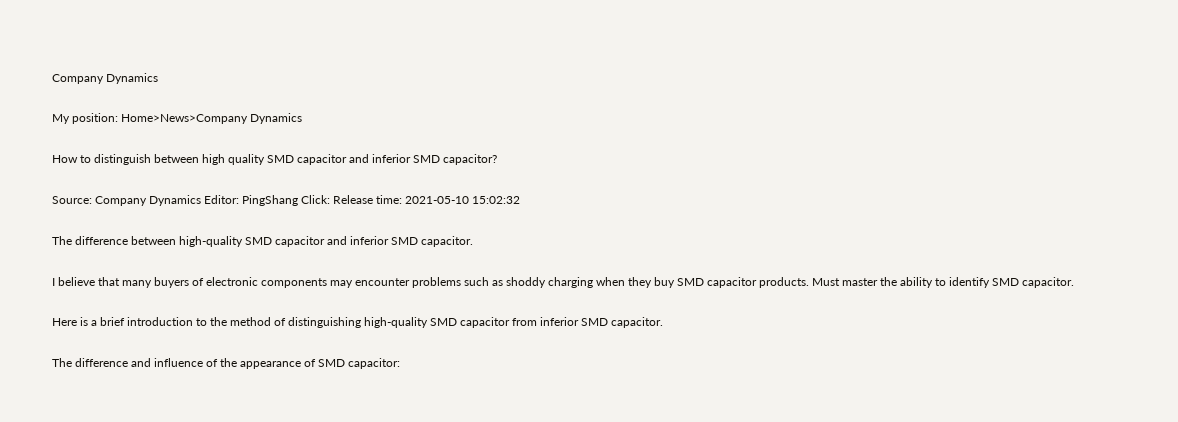Company Dynamics

My position: Home>News>Company Dynamics

How to distinguish between high quality SMD capacitor and inferior SMD capacitor?

Source: Company Dynamics Editor: PingShang Click: Release time: 2021-05-10 15:02:32

The difference between high-quality SMD capacitor and inferior SMD capacitor.

I believe that many buyers of electronic components may encounter problems such as shoddy charging when they buy SMD capacitor products. Must master the ability to identify SMD capacitor.

Here is a brief introduction to the method of distinguishing high-quality SMD capacitor from inferior SMD capacitor.

The difference and influence of the appearance of SMD capacitor: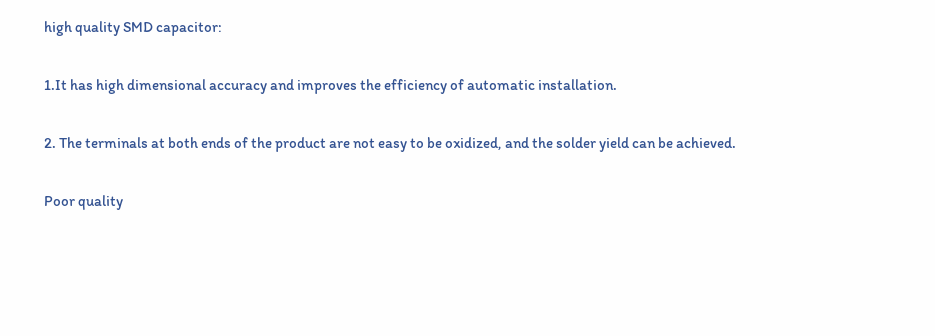high quality SMD capacitor:

1.It has high dimensional accuracy and improves the efficiency of automatic installation.

2. The terminals at both ends of the product are not easy to be oxidized, and the solder yield can be achieved.

Poor quality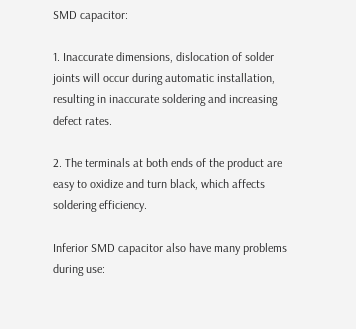SMD capacitor:

1. Inaccurate dimensions, dislocation of solder joints will occur during automatic installation, resulting in inaccurate soldering and increasing defect rates.

2. The terminals at both ends of the product are easy to oxidize and turn black, which affects soldering efficiency.

Inferior SMD capacitor also have many problems during use: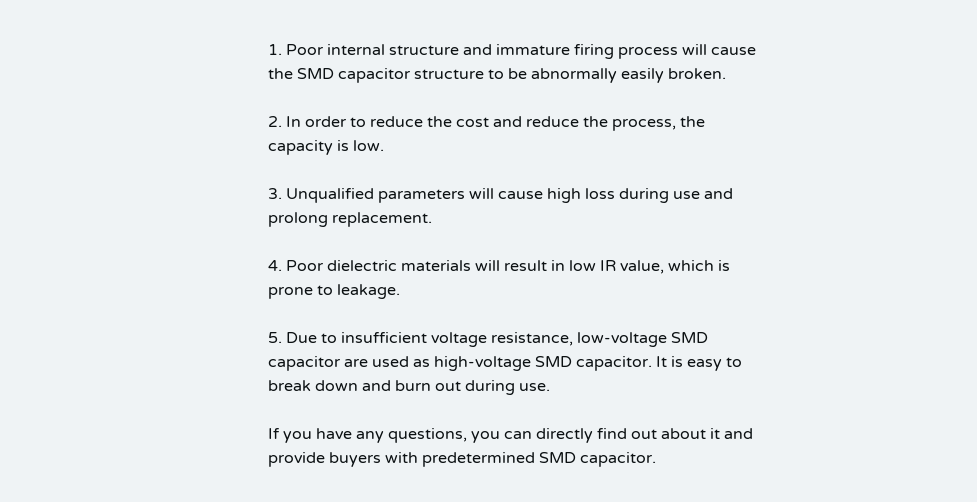1. Poor internal structure and immature firing process will cause the SMD capacitor structure to be abnormally easily broken.

2. In order to reduce the cost and reduce the process, the capacity is low.

3. Unqualified parameters will cause high loss during use and prolong replacement.

4. Poor dielectric materials will result in low IR value, which is prone to leakage.

5. Due to insufficient voltage resistance, low-voltage SMD capacitor are used as high-voltage SMD capacitor. It is easy to break down and burn out during use.

If you have any questions, you can directly find out about it and provide buyers with predetermined SMD capacitor.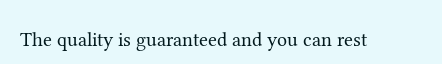The quality is guaranteed and you can rest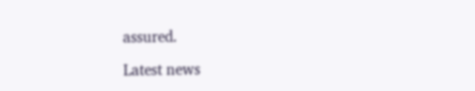assured.

Latest news